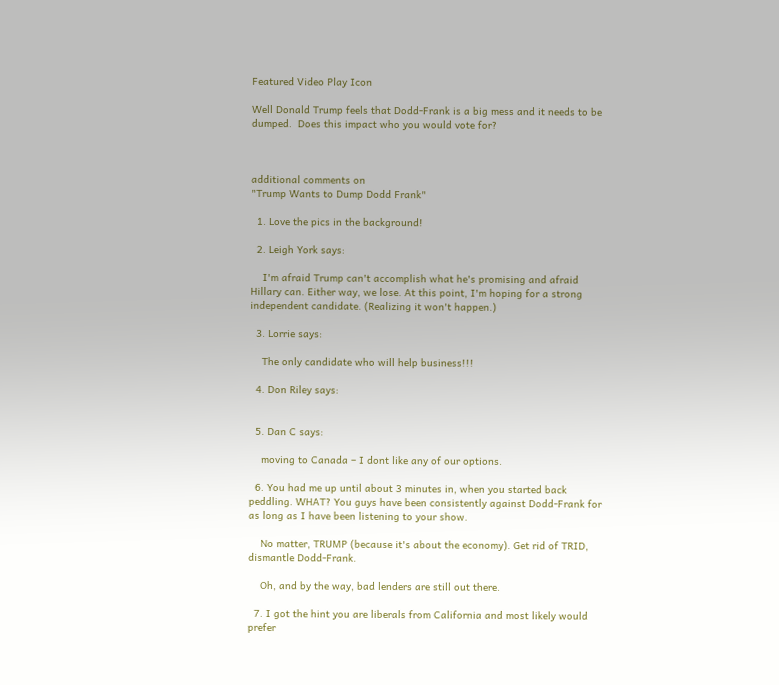Featured Video Play Icon

Well Donald Trump feels that Dodd-Frank is a big mess and it needs to be dumped.  Does this impact who you would vote for?



additional comments on
"Trump Wants to Dump Dodd Frank"

  1. Love the pics in the background!

  2. Leigh York says:

    I'm afraid Trump can't accomplish what he's promising and afraid Hillary can. Either way, we lose. At this point, I'm hoping for a strong independent candidate. (Realizing it won't happen.)

  3. Lorrie says:

    The only candidate who will help business!!!

  4. Don Riley says:


  5. Dan C says:

    moving to Canada – I dont like any of our options.

  6. You had me up until about 3 minutes in, when you started back peddling. WHAT? You guys have been consistently against Dodd-Frank for as long as I have been listening to your show.

    No matter, TRUMP (because it's about the economy). Get rid of TRID, dismantle Dodd-Frank.

    Oh, and by the way, bad lenders are still out there.

  7. I got the hint you are liberals from California and most likely would prefer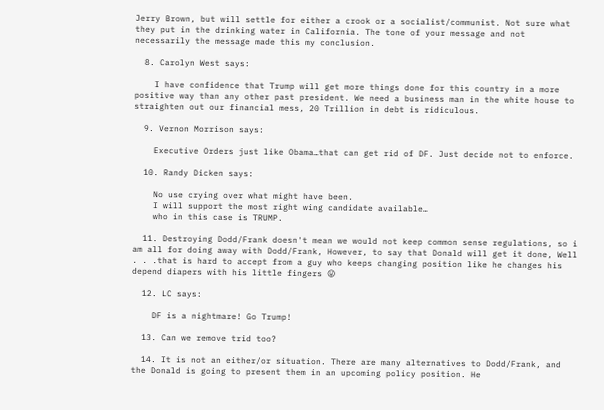Jerry Brown, but will settle for either a crook or a socialist/communist. Not sure what they put in the drinking water in California. The tone of your message and not necessarily the message made this my conclusion.

  8. Carolyn West says:

    I have confidence that Trump will get more things done for this country in a more positive way than any other past president. We need a business man in the white house to straighten out our financial mess, 20 Trillion in debt is ridiculous.

  9. Vernon Morrison says:

    Executive Orders just like Obama…that can get rid of DF. Just decide not to enforce.

  10. Randy Dicken says:

    No use crying over what might have been.
    I will support the most right wing candidate available…
    who in this case is TRUMP.

  11. Destroying Dodd/Frank doesn't mean we would not keep common sense regulations, so i am all for doing away with Dodd/Frank, However, to say that Donald will get it done, Well . . .that is hard to accept from a guy who keeps changing position like he changes his depend diapers with his little fingers 😛

  12. LC says:

    DF is a nightmare! Go Trump!

  13. Can we remove trid too?

  14. It is not an either/or situation. There are many alternatives to Dodd/Frank, and the Donald is going to present them in an upcoming policy position. He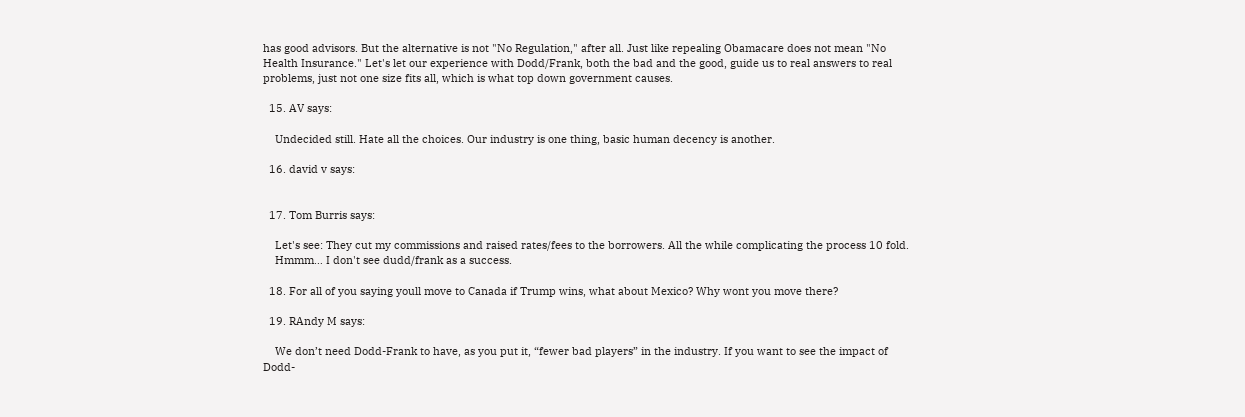has good advisors. But the alternative is not "No Regulation," after all. Just like repealing Obamacare does not mean "No Health Insurance." Let's let our experience with Dodd/Frank, both the bad and the good, guide us to real answers to real problems, just not one size fits all, which is what top down government causes.

  15. AV says:

    Undecided still. Hate all the choices. Our industry is one thing, basic human decency is another.

  16. david v says:


  17. Tom Burris says:

    Let's see: They cut my commissions and raised rates/fees to the borrowers. All the while complicating the process 10 fold.
    Hmmm… I don't see dudd/frank as a success.

  18. For all of you saying youll move to Canada if Trump wins, what about Mexico? Why wont you move there?

  19. RAndy M says:

    We don’t need Dodd-Frank to have, as you put it, “fewer bad players” in the industry. If you want to see the impact of Dodd-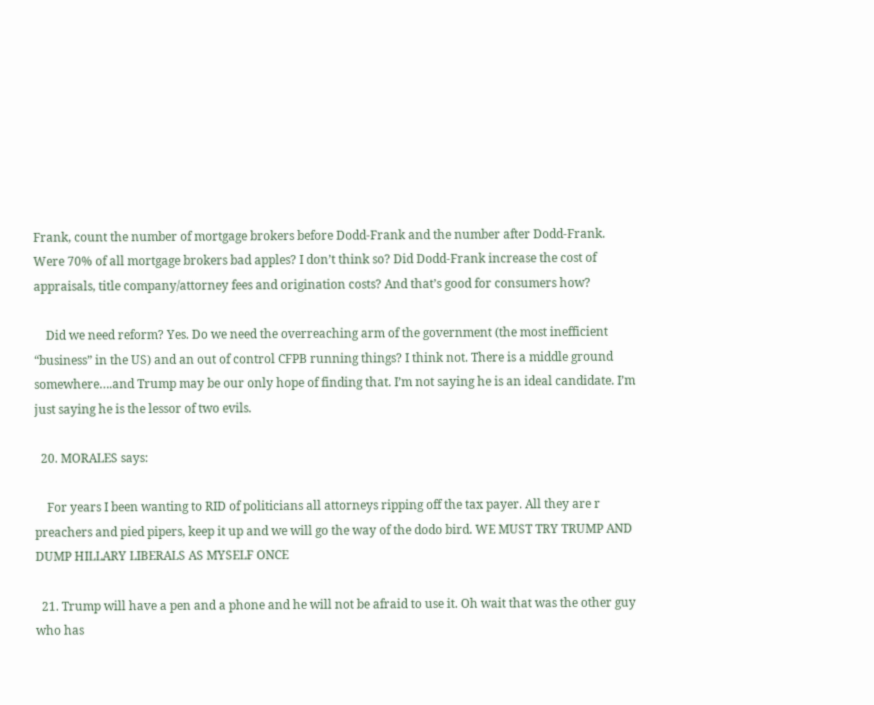Frank, count the number of mortgage brokers before Dodd-Frank and the number after Dodd-Frank. Were 70% of all mortgage brokers bad apples? I don’t think so? Did Dodd-Frank increase the cost of appraisals, title company/attorney fees and origination costs? And that’s good for consumers how?

    Did we need reform? Yes. Do we need the overreaching arm of the government (the most inefficient “business” in the US) and an out of control CFPB running things? I think not. There is a middle ground somewhere….and Trump may be our only hope of finding that. I’m not saying he is an ideal candidate. I’m just saying he is the lessor of two evils.

  20. MORALES says:

    For years I been wanting to RID of politicians all attorneys ripping off the tax payer. All they are r preachers and pied pipers, keep it up and we will go the way of the dodo bird. WE MUST TRY TRUMP AND DUMP HILLARY LIBERALS AS MYSELF ONCE

  21. Trump will have a pen and a phone and he will not be afraid to use it. Oh wait that was the other guy who has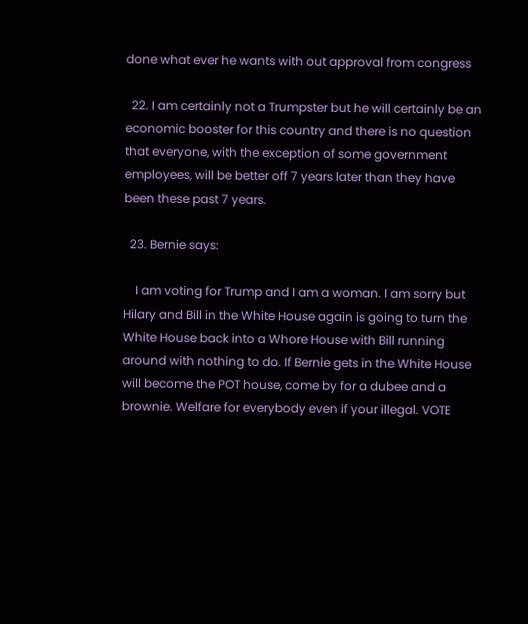done what ever he wants with out approval from congress

  22. I am certainly not a Trumpster but he will certainly be an economic booster for this country and there is no question that everyone, with the exception of some government employees, will be better off 7 years later than they have been these past 7 years.

  23. Bernie says:

    I am voting for Trump and I am a woman. I am sorry but Hilary and Bill in the White House again is going to turn the White House back into a Whore House with Bill running around with nothing to do. If Bernie gets in the White House will become the POT house, come by for a dubee and a brownie. Welfare for everybody even if your illegal. VOTE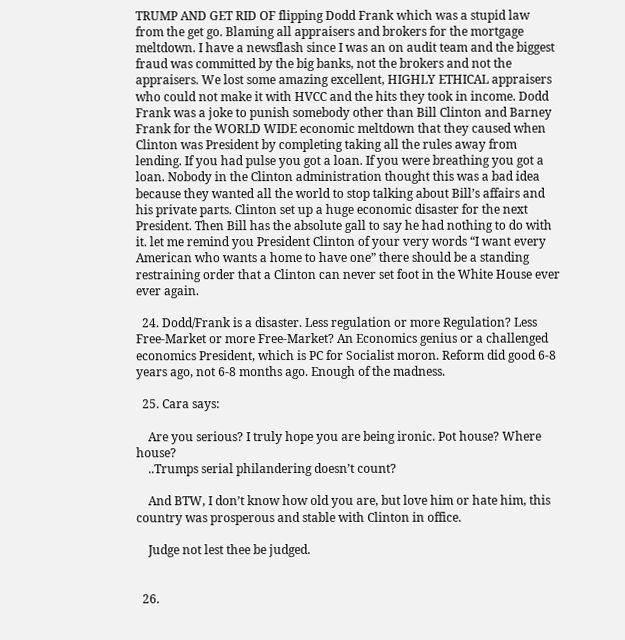TRUMP AND GET RID OF flipping Dodd Frank which was a stupid law from the get go. Blaming all appraisers and brokers for the mortgage meltdown. I have a newsflash since I was an on audit team and the biggest fraud was committed by the big banks, not the brokers and not the appraisers. We lost some amazing excellent, HIGHLY ETHICAL appraisers who could not make it with HVCC and the hits they took in income. Dodd Frank was a joke to punish somebody other than Bill Clinton and Barney Frank for the WORLD WIDE economic meltdown that they caused when Clinton was President by completing taking all the rules away from lending. If you had pulse you got a loan. If you were breathing you got a loan. Nobody in the Clinton administration thought this was a bad idea because they wanted all the world to stop talking about Bill’s affairs and his private parts. Clinton set up a huge economic disaster for the next President. Then Bill has the absolute gall to say he had nothing to do with it. let me remind you President Clinton of your very words “I want every American who wants a home to have one” there should be a standing restraining order that a Clinton can never set foot in the White House ever ever again.

  24. Dodd/Frank is a disaster. Less regulation or more Regulation? Less Free-Market or more Free-Market? An Economics genius or a challenged economics President, which is PC for Socialist moron. Reform did good 6-8 years ago, not 6-8 months ago. Enough of the madness.

  25. Cara says:

    Are you serious? I truly hope you are being ironic. Pot house? Where house?
    ..Trumps serial philandering doesn’t count?

    And BTW, I don’t know how old you are, but love him or hate him, this country was prosperous and stable with Clinton in office.

    Judge not lest thee be judged.


  26.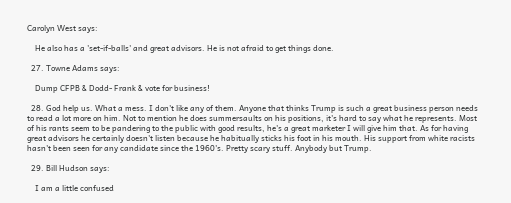Carolyn West says:

    He also has a 'set-if-balls' and great advisors. He is not afraid to get things done.

  27. Towne Adams says:

    Dump CFPB & Dodd- Frank & vote for business!

  28. God help us. What a mess. I don't like any of them. Anyone that thinks Trump is such a great business person needs to read a lot more on him. Not to mention he does summersaults on his positions, it's hard to say what he represents. Most of his rants seem to be pandering to the public with good results, he's a great marketer I will give him that. As for having great advisors he certainly doesn't listen because he habitually sticks his foot in his mouth. His support from white racists hasn't been seen for any candidate since the 1960's. Pretty scary stuff. Anybody but Trump.

  29. Bill Hudson says:

    I am a little confused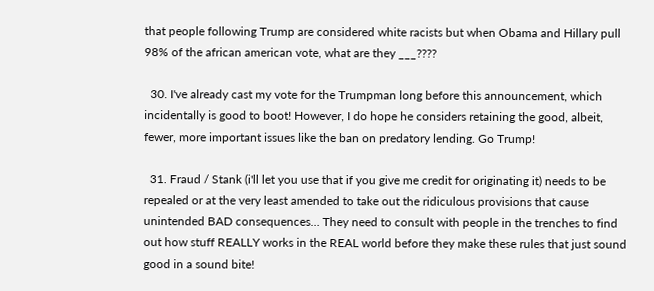that people following Trump are considered white racists but when Obama and Hillary pull 98% of the african american vote, what are they ___????

  30. I've already cast my vote for the Trumpman long before this announcement, which incidentally is good to boot! However, I do hope he considers retaining the good, albeit, fewer, more important issues like the ban on predatory lending. Go Trump!

  31. Fraud / Stank (i'll let you use that if you give me credit for originating it) needs to be repealed or at the very least amended to take out the ridiculous provisions that cause unintended BAD consequences… They need to consult with people in the trenches to find out how stuff REALLY works in the REAL world before they make these rules that just sound good in a sound bite!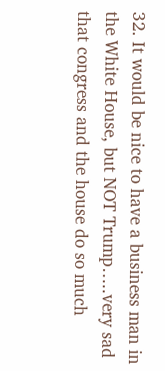32. It would be nice to have a business man in the White House, but NOT Trump…..very sad that congress and the house do so much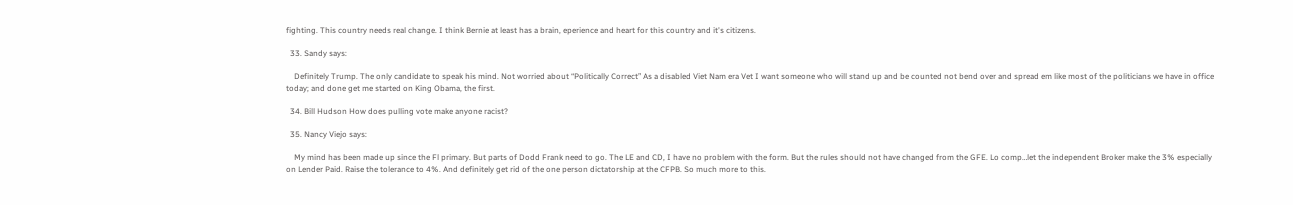fighting. This country needs real change. I think Bernie at least has a brain, eperience and heart for this country and it's citizens.

  33. Sandy says:

    Definitely Trump. The only candidate to speak his mind. Not worried about “Politically Correct” As a disabled Viet Nam era Vet I want someone who will stand up and be counted not bend over and spread em like most of the politicians we have in office today; and done get me started on King Obama, the first.

  34. Bill Hudson How does pulling vote make anyone racist?

  35. Nancy Viejo says:

    My mind has been made up since the Fl primary. But parts of Dodd Frank need to go. The LE and CD, I have no problem with the form. But the rules should not have changed from the GFE. Lo comp…let the independent Broker make the 3% especially on Lender Paid. Raise the tolerance to 4%. And definitely get rid of the one person dictatorship at the CFPB. So much more to this.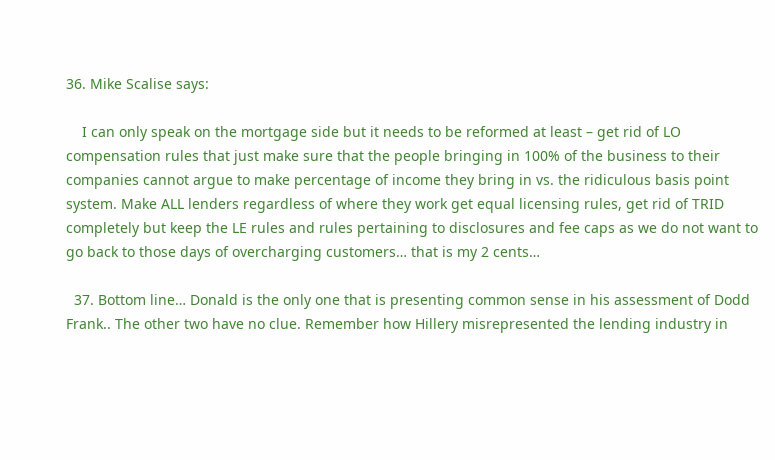36. Mike Scalise says:

    I can only speak on the mortgage side but it needs to be reformed at least – get rid of LO compensation rules that just make sure that the people bringing in 100% of the business to their companies cannot argue to make percentage of income they bring in vs. the ridiculous basis point system. Make ALL lenders regardless of where they work get equal licensing rules, get rid of TRID completely but keep the LE rules and rules pertaining to disclosures and fee caps as we do not want to go back to those days of overcharging customers… that is my 2 cents…

  37. Bottom line… Donald is the only one that is presenting common sense in his assessment of Dodd Frank.. The other two have no clue. Remember how Hillery misrepresented the lending industry in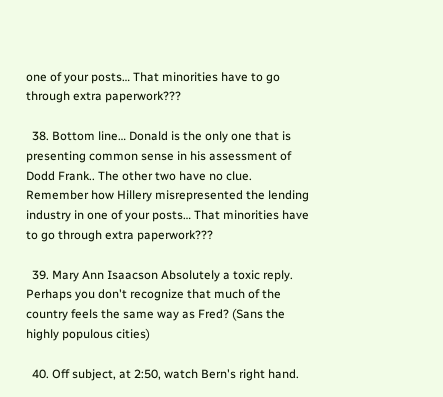one of your posts… That minorities have to go through extra paperwork???

  38. Bottom line… Donald is the only one that is presenting common sense in his assessment of Dodd Frank.. The other two have no clue. Remember how Hillery misrepresented the lending industry in one of your posts… That minorities have to go through extra paperwork???

  39. Mary Ann Isaacson Absolutely a toxic reply. Perhaps you don't recognize that much of the country feels the same way as Fred? (Sans the highly populous cities)

  40. Off subject, at 2:50, watch Bern's right hand.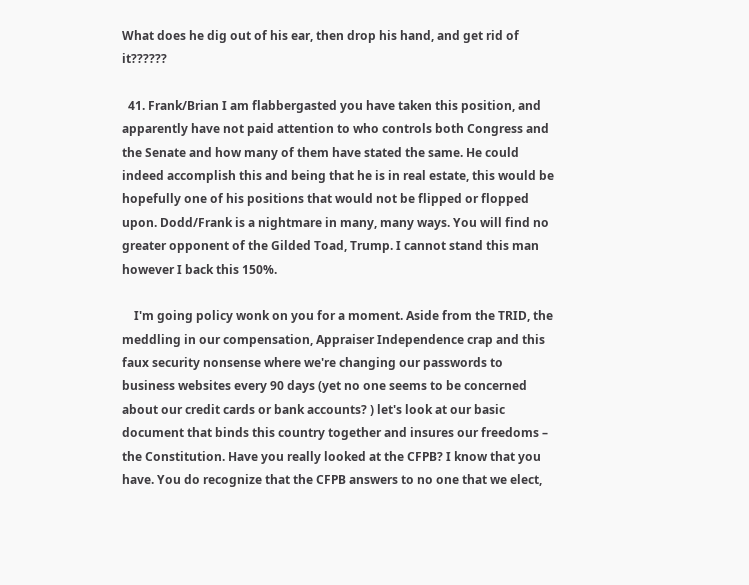What does he dig out of his ear, then drop his hand, and get rid of it??????

  41. Frank/Brian I am flabbergasted you have taken this position, and apparently have not paid attention to who controls both Congress and the Senate and how many of them have stated the same. He could indeed accomplish this and being that he is in real estate, this would be hopefully one of his positions that would not be flipped or flopped upon. Dodd/Frank is a nightmare in many, many ways. You will find no greater opponent of the Gilded Toad, Trump. I cannot stand this man however I back this 150%.

    I'm going policy wonk on you for a moment. Aside from the TRID, the meddling in our compensation, Appraiser Independence crap and this faux security nonsense where we're changing our passwords to business websites every 90 days (yet no one seems to be concerned about our credit cards or bank accounts? ) let's look at our basic document that binds this country together and insures our freedoms – the Constitution. Have you really looked at the CFPB? I know that you have. You do recognize that the CFPB answers to no one that we elect,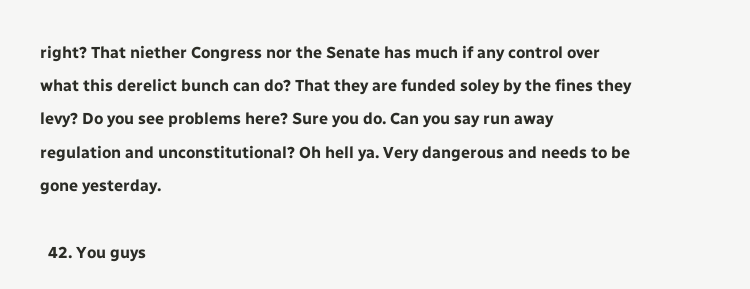right? That niether Congress nor the Senate has much if any control over what this derelict bunch can do? That they are funded soley by the fines they levy? Do you see problems here? Sure you do. Can you say run away regulation and unconstitutional? Oh hell ya. Very dangerous and needs to be gone yesterday.

  42. You guys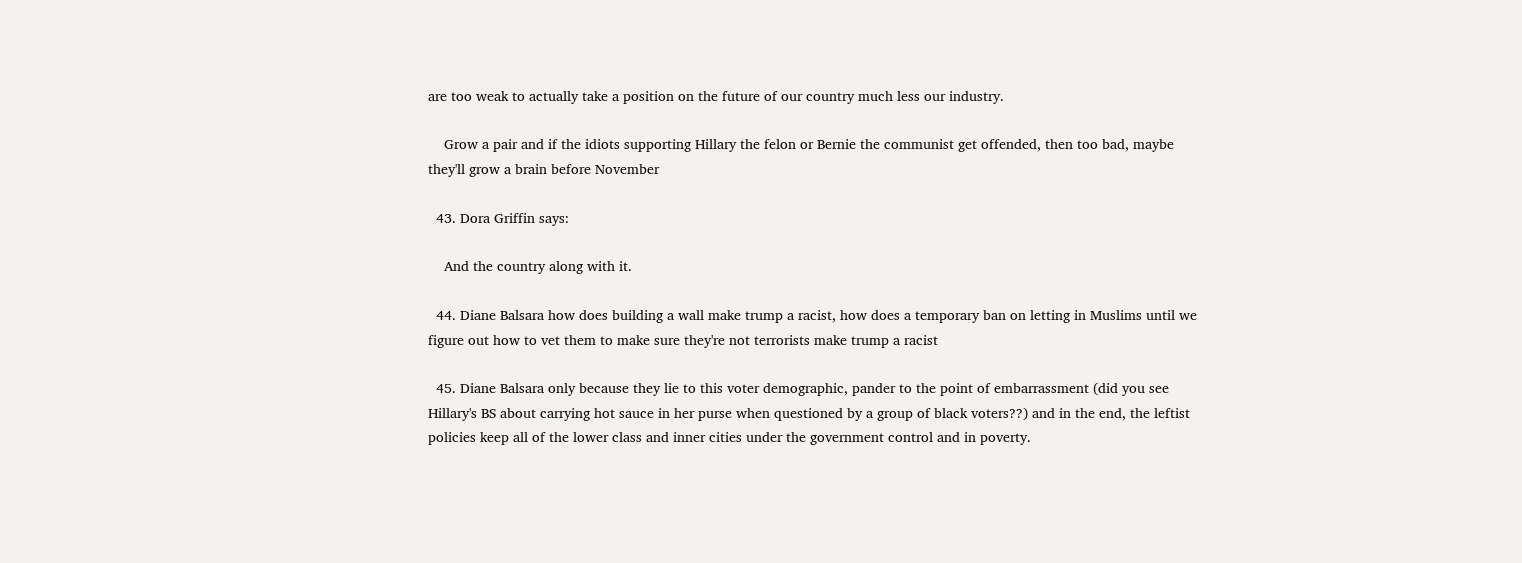are too weak to actually take a position on the future of our country much less our industry.

    Grow a pair and if the idiots supporting Hillary the felon or Bernie the communist get offended, then too bad, maybe they'll grow a brain before November

  43. Dora Griffin says:

    And the country along with it.

  44. Diane Balsara how does building a wall make trump a racist, how does a temporary ban on letting in Muslims until we figure out how to vet them to make sure they're not terrorists make trump a racist

  45. Diane Balsara only because they lie to this voter demographic, pander to the point of embarrassment (did you see Hillary's BS about carrying hot sauce in her purse when questioned by a group of black voters??) and in the end, the leftist policies keep all of the lower class and inner cities under the government control and in poverty.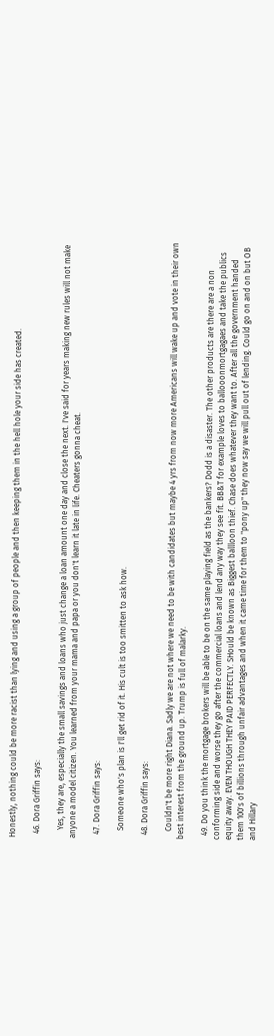Honestly, nothing could be more racist than lying and using a group of people and then keeping them in the hell hole your side has created.

  46. Dora Griffin says:

    Yes, they are, especially the small savings and loans who just change a loan amount one day and close the next. I've said for years making new rules will not make anyone a model citizen. You learned from your mama and papa or you don't learn it late in life. Cheaters gonna cheat.

  47. Dora Griffin says:

    Someone who's plan is I'll get rid of it. His cult is too smitten to ask how.

  48. Dora Griffin says:

    Couldn't be more right Diana. Sadly we are not where we need to be with candidates but maybe 4 yrs from now more Americans will wake up and vote in their own best interest from the ground up. Trump is full of malarky.

  49. Do you think the mortgage brokers will be able to be on the same playing field as the bankers? Dodd is a disaster. The other products are there are a non conforming side and worse they go after the commercial loans and lend any way they see fit. BB&T for example loves to ballooonmortgagaes and take the publics equity away. EVEN THOUGH THEY PAID PERFECTLY. SHould be known as Biggest ballloon thief. Chase does whatever they want to. After all the government handed them 100's of billions through unfair advantages and when it came time for them to "pony up" they now say we will pull out of lending. Could go on and on but OB and Hillary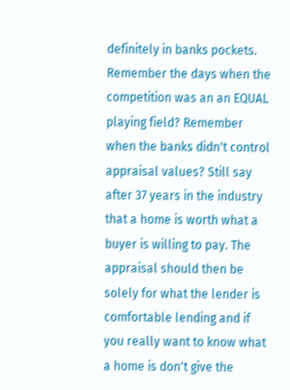definitely in banks pockets. Remember the days when the competition was an an EQUAL playing field? Remember when the banks didn't control appraisal values? Still say after 37 years in the industry that a home is worth what a buyer is willing to pay. The appraisal should then be solely for what the lender is comfortable lending and if you really want to know what a home is don't give the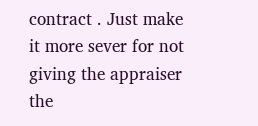contract . Just make it more sever for not giving the appraiser the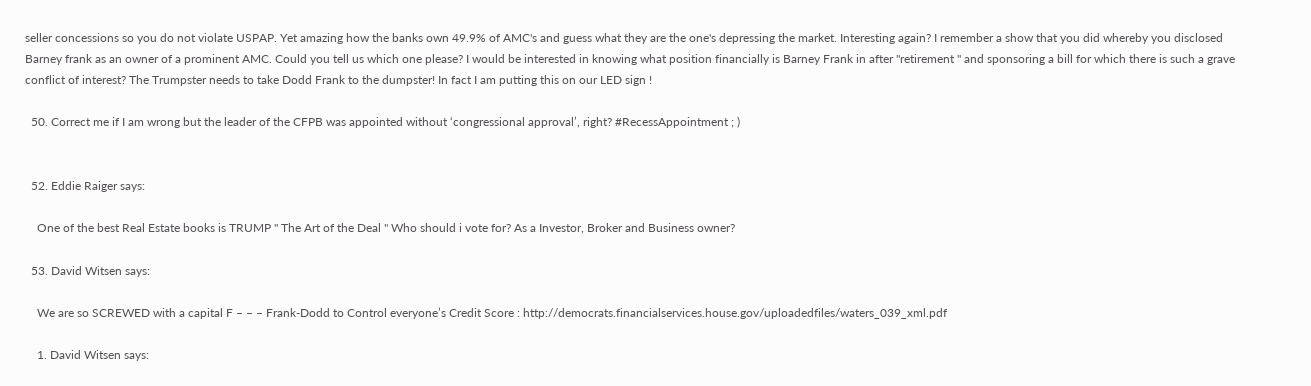seller concessions so you do not violate USPAP. Yet amazing how the banks own 49.9% of AMC's and guess what they are the one's depressing the market. Interesting again? I remember a show that you did whereby you disclosed Barney frank as an owner of a prominent AMC. Could you tell us which one please? I would be interested in knowing what position financially is Barney Frank in after "retirement " and sponsoring a bill for which there is such a grave conflict of interest? The Trumpster needs to take Dodd Frank to the dumpster! In fact I am putting this on our LED sign !

  50. Correct me if I am wrong but the leader of the CFPB was appointed without ‘congressional approval’, right? #RecessAppointment ; )


  52. Eddie Raiger says:

    One of the best Real Estate books is TRUMP " The Art of the Deal " Who should i vote for? As a Investor, Broker and Business owner?

  53. David Witsen says:

    We are so SCREWED with a capital F – – – Frank-Dodd to Control everyone’s Credit Score : http://democrats.financialservices.house.gov/uploadedfiles/waters_039_xml.pdf

    1. David Witsen says: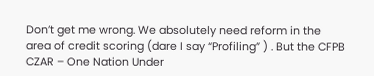Don’t get me wrong. We absolutely need reform in the area of credit scoring (dare I say “Profiling” ) . But the CFPB CZAR – One Nation Under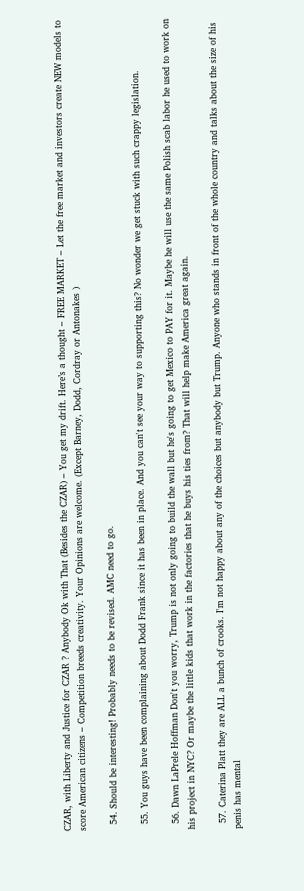CZAR, with Liberty and Justice for CZAR ? Anybody Ok with That (Besides the CZAR) – You get my drift. Here’s a thought – FREE MARKET – Let the free market and investors create NEW models to score American citizens – Competition breeds creativity. Your Opinions are welcome. (Except Barney, Dodd, Cordray or Antonakes )

  54. Should be interesting! Probably needs to be revised. AMC need to go.

  55. You guys have been complaining about Dodd Frank since it has been in place. And you can't see your way to supporting this? No wonder we get stuck with such crappy legislation.

  56. Dawn LaPrele Hoffman Don't you worry, Trump is not only going to build the wall but he's going to get Mexico to PAY for it. Maybe he will use the same Polish scab labor he used to work on his project in NYC? Or maybe the little kids that work in the factories that he buys his ties from? That will help make America great again.

  57. Caterina Platt they are ALL a bunch of crooks. I'm not happy about any of the choices but anybody but Trump. Anyone who stands in front of the whole country and talks about the size of his penis has mental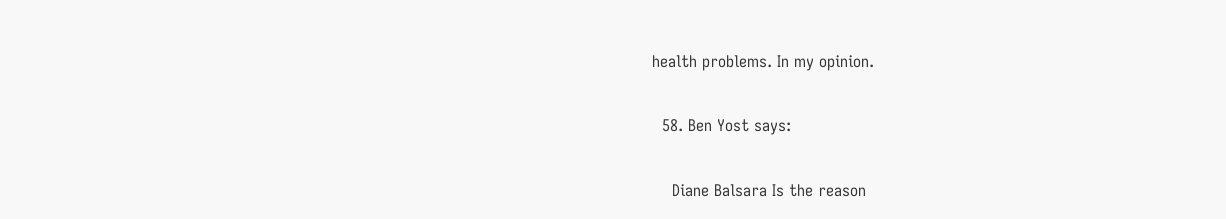health problems. In my opinion.

  58. Ben Yost says:

    Diane Balsara Is the reason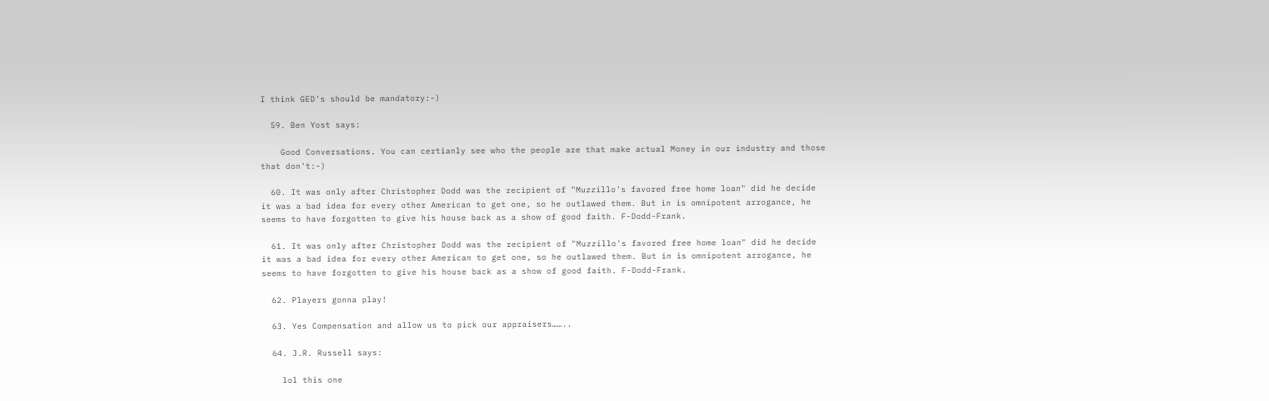I think GED's should be mandatory:-)

  59. Ben Yost says:

    Good Conversations. You can certianly see who the people are that make actual Money in our industry and those that don't:-)

  60. It was only after Christopher Dodd was the recipient of "Muzzillo's favored free home loan" did he decide it was a bad idea for every other American to get one, so he outlawed them. But in is omnipotent arrogance, he seems to have forgotten to give his house back as a show of good faith. F-Dodd-Frank.

  61. It was only after Christopher Dodd was the recipient of "Muzzillo's favored free home loan" did he decide it was a bad idea for every other American to get one, so he outlawed them. But in is omnipotent arrogance, he seems to have forgotten to give his house back as a show of good faith. F-Dodd-Frank.

  62. Players gonna play!

  63. Yes Compensation and allow us to pick our appraisers……..

  64. J.R. Russell says:

    lol this one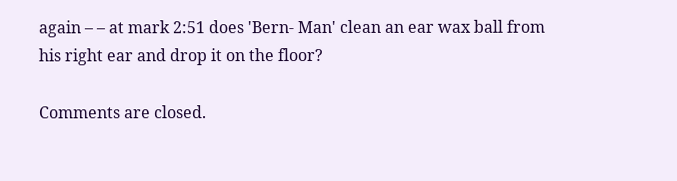again – – at mark 2:51 does 'Bern- Man' clean an ear wax ball from his right ear and drop it on the floor?

Comments are closed.